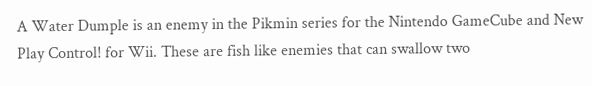A Water Dumple is an enemy in the Pikmin series for the Nintendo GameCube and New Play Control! for Wii. These are fish like enemies that can swallow two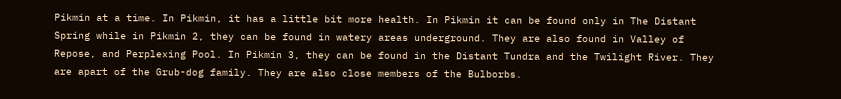Pikmin at a time. In Pikmin, it has a little bit more health. In Pikmin it can be found only in The Distant Spring while in Pikmin 2, they can be found in watery areas underground. They are also found in Valley of Repose, and Perplexing Pool. In Pikmin 3, they can be found in the Distant Tundra and the Twilight River. They are apart of the Grub-dog family. They are also close members of the Bulborbs.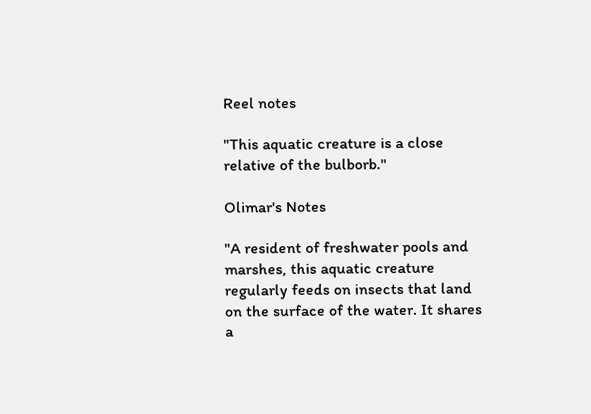Reel notes

"This aquatic creature is a close relative of the bulborb."

Olimar's Notes

"A resident of freshwater pools and marshes, this aquatic creature regularly feeds on insects that land on the surface of the water. It shares a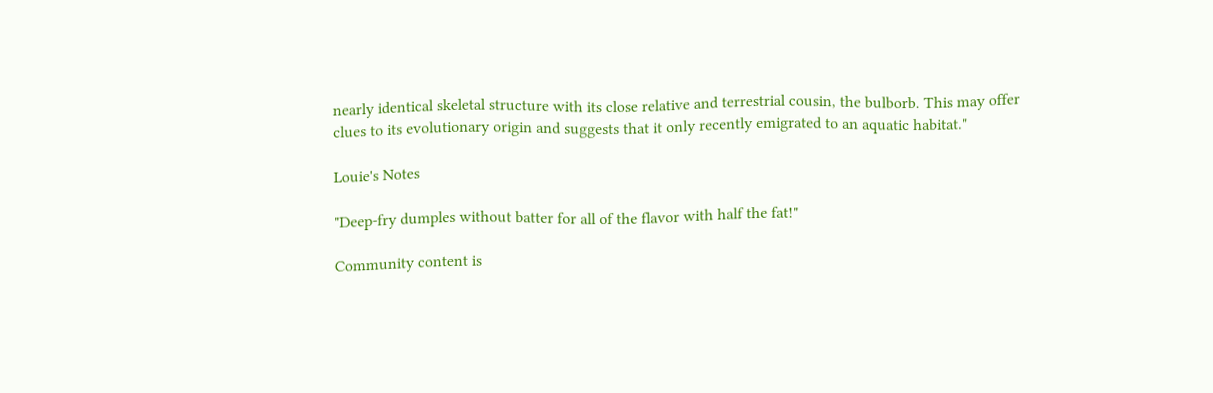nearly identical skeletal structure with its close relative and terrestrial cousin, the bulborb. This may offer clues to its evolutionary origin and suggests that it only recently emigrated to an aquatic habitat."

Louie's Notes

"Deep-fry dumples without batter for all of the flavor with half the fat!"

Community content is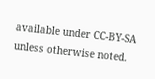available under CC-BY-SA unless otherwise noted.